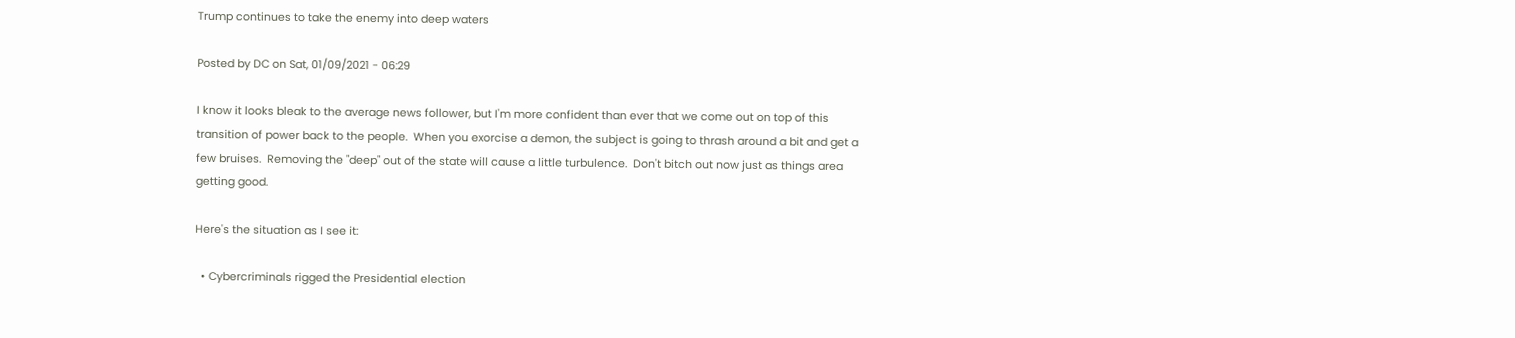Trump continues to take the enemy into deep waters

Posted by DC on Sat, 01/09/2021 - 06:29

I know it looks bleak to the average news follower, but I'm more confident than ever that we come out on top of this transition of power back to the people.  When you exorcise a demon, the subject is going to thrash around a bit and get a few bruises.  Removing the "deep" out of the state will cause a little turbulence.  Don't bitch out now just as things area getting good.

Here's the situation as I see it:

  • Cybercriminals rigged the Presidential election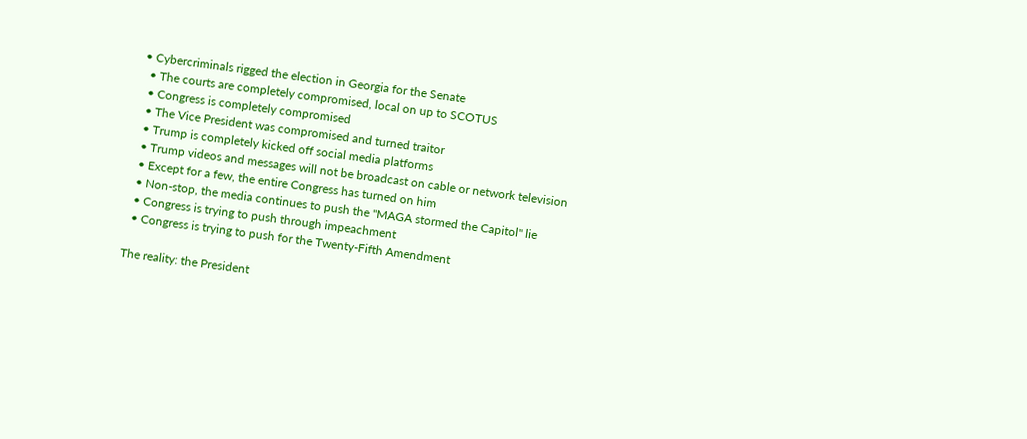• Cybercriminals rigged the election in Georgia for the Senate
  • The courts are completely compromised, local on up to SCOTUS
  • Congress is completely compromised
  • The Vice President was compromised and turned traitor
  • Trump is completely kicked off social media platforms
  • Trump videos and messages will not be broadcast on cable or network television
  • Except for a few, the entire Congress has turned on him
  • Non-stop, the media continues to push the "MAGA stormed the Capitol" lie
  • Congress is trying to push through impeachment
  • Congress is trying to push for the Twenty-Fifth Amendment

The reality: the President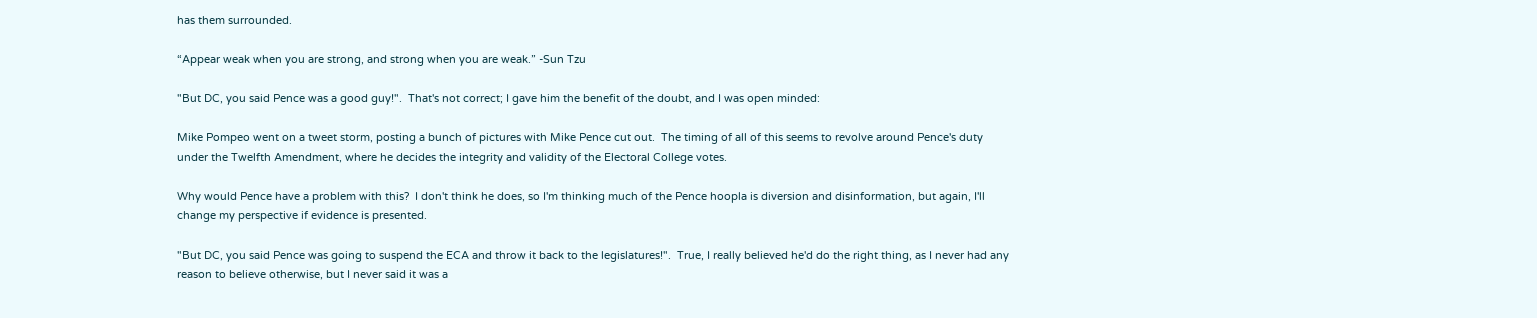has them surrounded.

“Appear weak when you are strong, and strong when you are weak.” -Sun Tzu

"But DC, you said Pence was a good guy!".  That's not correct; I gave him the benefit of the doubt, and I was open minded:

Mike Pompeo went on a tweet storm, posting a bunch of pictures with Mike Pence cut out.  The timing of all of this seems to revolve around Pence's duty under the Twelfth Amendment, where he decides the integrity and validity of the Electoral College votes.

Why would Pence have a problem with this?  I don't think he does, so I'm thinking much of the Pence hoopla is diversion and disinformation, but again, I'll change my perspective if evidence is presented.

"But DC, you said Pence was going to suspend the ECA and throw it back to the legislatures!".  True, I really believed he'd do the right thing, as I never had any reason to believe otherwise, but I never said it was a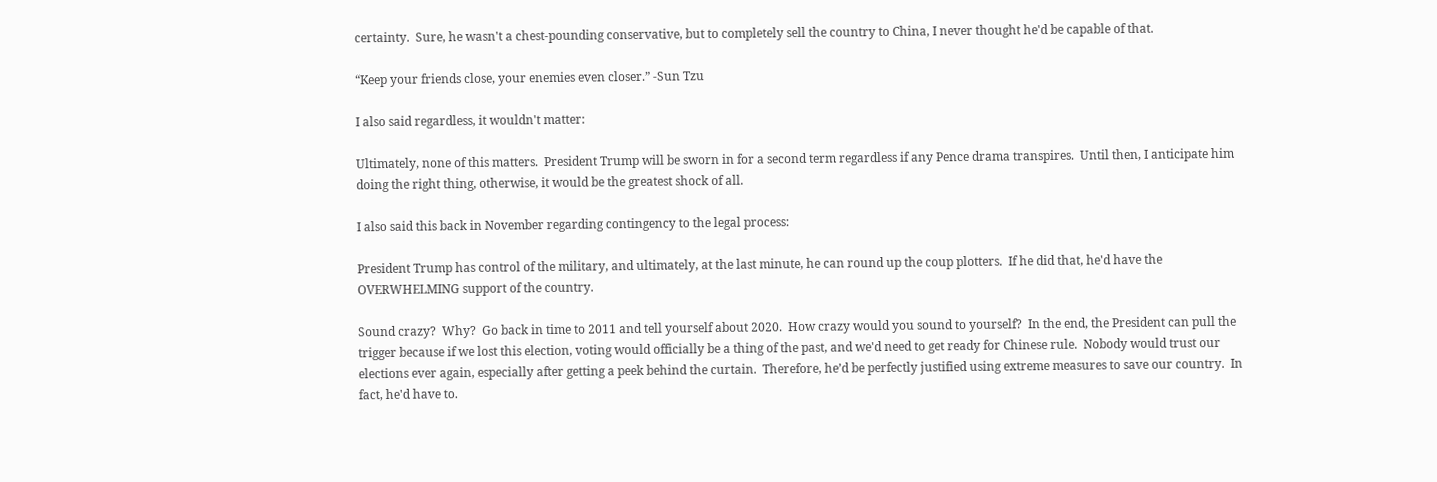certainty.  Sure, he wasn't a chest-pounding conservative, but to completely sell the country to China, I never thought he'd be capable of that.

“Keep your friends close, your enemies even closer.” -Sun Tzu

I also said regardless, it wouldn't matter:

Ultimately, none of this matters.  President Trump will be sworn in for a second term regardless if any Pence drama transpires.  Until then, I anticipate him doing the right thing, otherwise, it would be the greatest shock of all.

I also said this back in November regarding contingency to the legal process:

President Trump has control of the military, and ultimately, at the last minute, he can round up the coup plotters.  If he did that, he'd have the OVERWHELMING support of the country.

Sound crazy?  Why?  Go back in time to 2011 and tell yourself about 2020.  How crazy would you sound to yourself?  In the end, the President can pull the trigger because if we lost this election, voting would officially be a thing of the past, and we'd need to get ready for Chinese rule.  Nobody would trust our elections ever again, especially after getting a peek behind the curtain.  Therefore, he’d be perfectly justified using extreme measures to save our country.  In fact, he'd have to.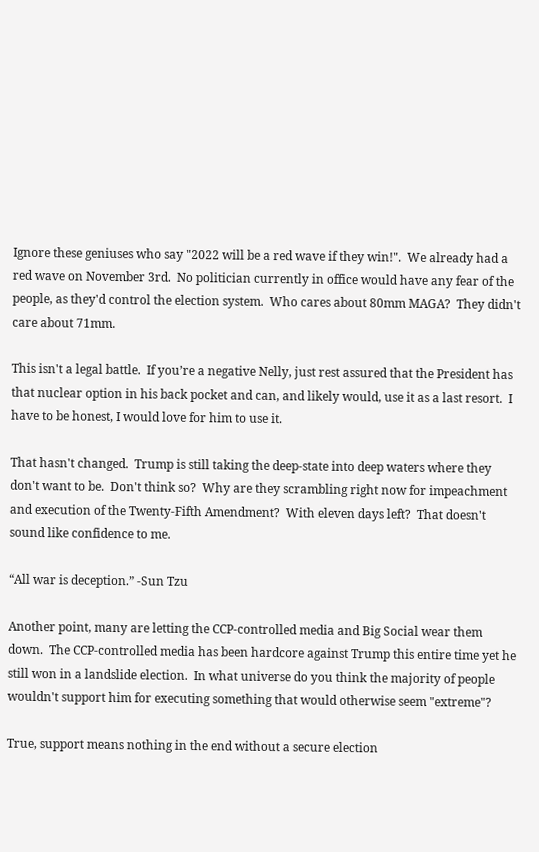Ignore these geniuses who say "2022 will be a red wave if they win!".  We already had a red wave on November 3rd.  No politician currently in office would have any fear of the people, as they'd control the election system.  Who cares about 80mm MAGA?  They didn't care about 71mm.

This isn't a legal battle.  If you’re a negative Nelly, just rest assured that the President has that nuclear option in his back pocket and can, and likely would, use it as a last resort.  I have to be honest, I would love for him to use it.

That hasn't changed.  Trump is still taking the deep-state into deep waters where they don't want to be.  Don't think so?  Why are they scrambling right now for impeachment and execution of the Twenty-Fifth Amendment?  With eleven days left?  That doesn't sound like confidence to me.

“All war is deception.” -Sun Tzu

Another point, many are letting the CCP-controlled media and Big Social wear them down.  The CCP-controlled media has been hardcore against Trump this entire time yet he still won in a landslide election.  In what universe do you think the majority of people wouldn't support him for executing something that would otherwise seem "extreme"?

True, support means nothing in the end without a secure election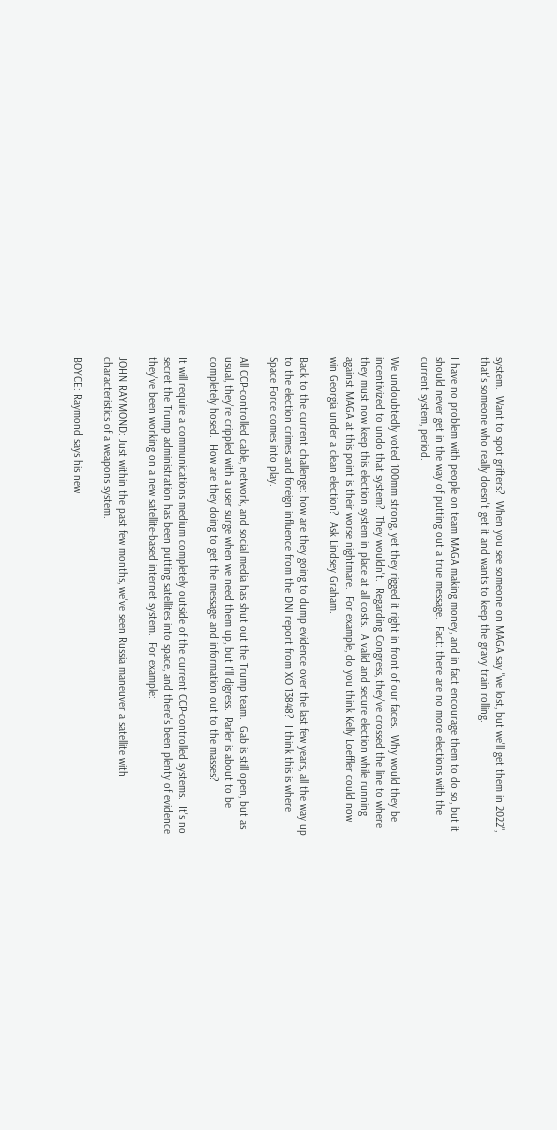system.  Want to spot grifters?  When you see someone on MAGA say "we lost, but we'll get them in 2022", that's someone who really doesn't get it and wants to keep the gravy train rolling.

I have no problem with people on team MAGA making money, and in fact encourage them to do so, but it should never get in the way of putting out a true message.  Fact: there are no more elections with the current system, period.

We undoubtedly voted 100mm strong, yet they rigged it right in front of our faces.  Why would they be incentivized to undo that system?  They wouldn't.  Regarding Congress, they've crossed the line to where they must now keep this election system in place at all costs.  A valid and secure election while running against MAGA at this point is their worse nightmare.  For example, do you think Kelly Loeffler could now win Georgia under a clean election?  Ask Lindsey Graham.

Back to the current challenge: how are they going to dump evidence over the last few years, all the way up to the election crimes and foreign influence from the DNI report from XO 13848?  I think this is where Space Force comes into play.

All CCP-controlled cable, network, and social media has shut out the Trump team.  Gab is still open, but as usual, they're crippled with a user surge when we need them up, but I'll digress.  Parler is about to be completely hosed.  How are they doing to get the message and information out to the masses?

It will require a communications medium completely outside of the current CCP-controlled systems.  It's no secret the Trump administration has been putting satellites into space, and there's been plenty of evidence they've been working on a new satellite-based internet system.  For example:

JOHN RAYMOND: Just within the past few months, we've seen Russia maneuver a satellite with characteristics of a weapons system.

BOYCE: Raymond says his new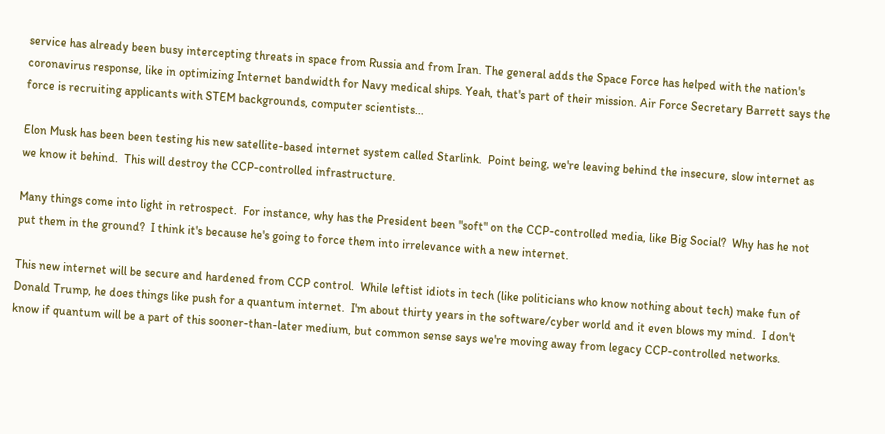service has already been busy intercepting threats in space from Russia and from Iran. The general adds the Space Force has helped with the nation's coronavirus response, like in optimizing Internet bandwidth for Navy medical ships. Yeah, that's part of their mission. Air Force Secretary Barrett says the force is recruiting applicants with STEM backgrounds, computer scientists...

Elon Musk has been been testing his new satellite-based internet system called Starlink.  Point being, we're leaving behind the insecure, slow internet as we know it behind.  This will destroy the CCP-controlled infrastructure.

Many things come into light in retrospect.  For instance, why has the President been "soft" on the CCP-controlled media, like Big Social?  Why has he not put them in the ground?  I think it's because he's going to force them into irrelevance with a new internet.

This new internet will be secure and hardened from CCP control.  While leftist idiots in tech (like politicians who know nothing about tech) make fun of Donald Trump, he does things like push for a quantum internet.  I'm about thirty years in the software/cyber world and it even blows my mind.  I don't know if quantum will be a part of this sooner-than-later medium, but common sense says we're moving away from legacy CCP-controlled networks.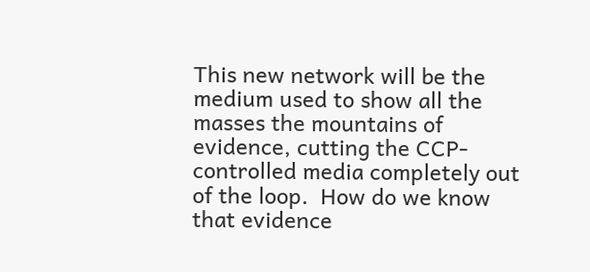This new network will be the medium used to show all the masses the mountains of evidence, cutting the CCP-controlled media completely out of the loop.  How do we know that evidence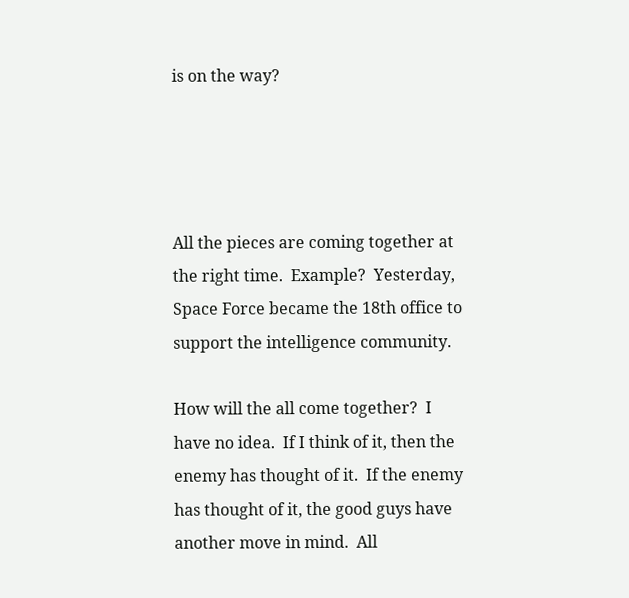is on the way?




All the pieces are coming together at the right time.  Example?  Yesterday, Space Force became the 18th office to support the intelligence community.

How will the all come together?  I have no idea.  If I think of it, then the enemy has thought of it.  If the enemy has thought of it, the good guys have another move in mind.  All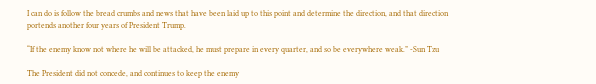I can do is follow the bread crumbs and news that have been laid up to this point and determine the direction, and that direction portends another four years of President Trump.

“If the enemy know not where he will be attacked, he must prepare in every quarter, and so be everywhere weak.” -Sun Tzu

The President did not concede, and continues to keep the enemy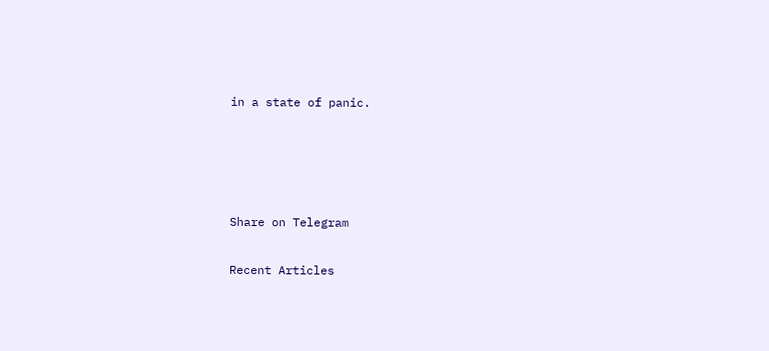in a state of panic.




Share on Telegram

Recent Articles